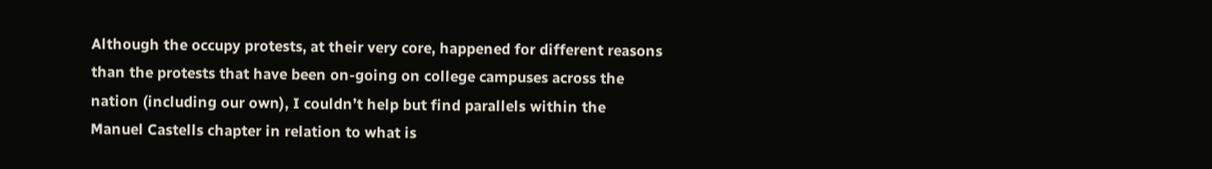Although the occupy protests, at their very core, happened for different reasons than the protests that have been on-going on college campuses across the nation (including our own), I couldn’t help but find parallels within the Manuel Castells chapter in relation to what is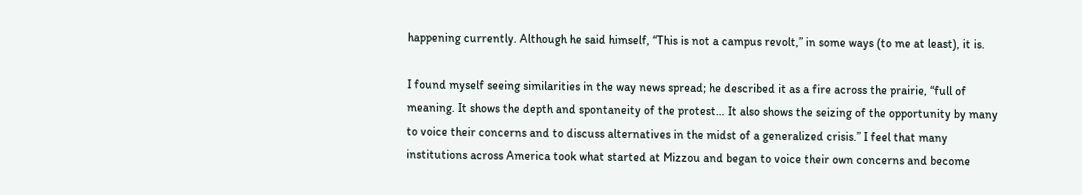happening currently. Although he said himself, “This is not a campus revolt,” in some ways (to me at least), it is.

I found myself seeing similarities in the way news spread; he described it as a fire across the prairie, “full of meaning. It shows the depth and spontaneity of the protest… It also shows the seizing of the opportunity by many to voice their concerns and to discuss alternatives in the midst of a generalized crisis.” I feel that many institutions across America took what started at Mizzou and began to voice their own concerns and become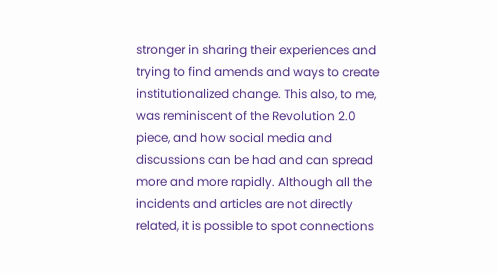stronger in sharing their experiences and trying to find amends and ways to create institutionalized change. This also, to me, was reminiscent of the Revolution 2.0 piece, and how social media and discussions can be had and can spread more and more rapidly. Although all the incidents and articles are not directly related, it is possible to spot connections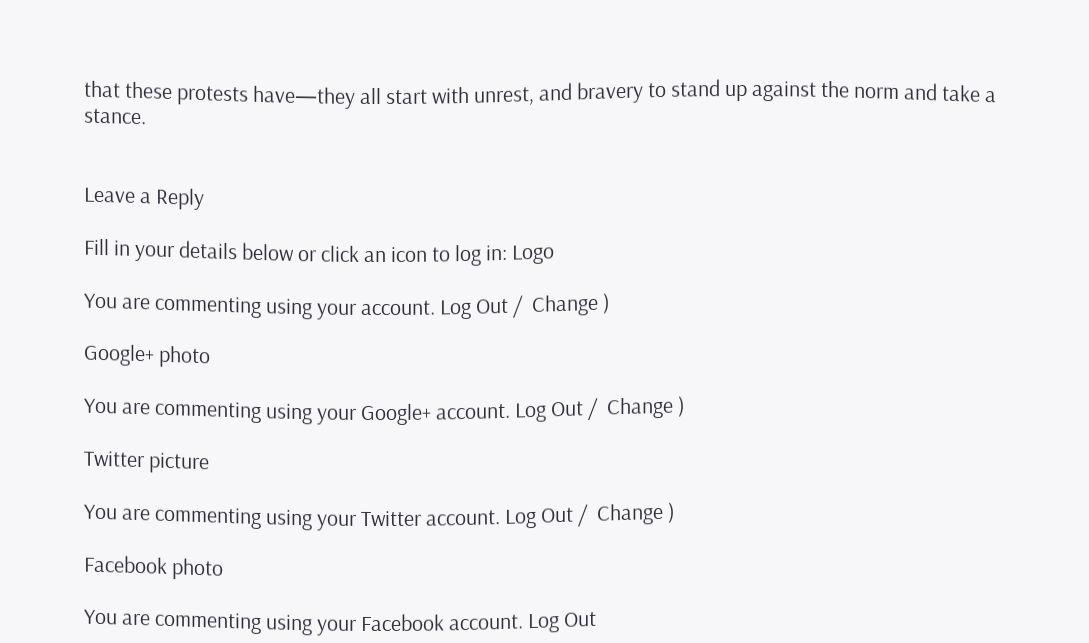that these protests have—they all start with unrest, and bravery to stand up against the norm and take a stance.


Leave a Reply

Fill in your details below or click an icon to log in: Logo

You are commenting using your account. Log Out /  Change )

Google+ photo

You are commenting using your Google+ account. Log Out /  Change )

Twitter picture

You are commenting using your Twitter account. Log Out /  Change )

Facebook photo

You are commenting using your Facebook account. Log Out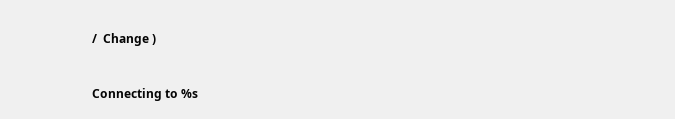/  Change )


Connecting to %s